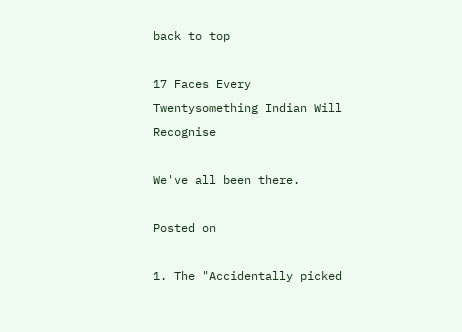back to top

17 Faces Every Twentysomething Indian Will Recognise

We've all been there.

Posted on

1. The "Accidentally picked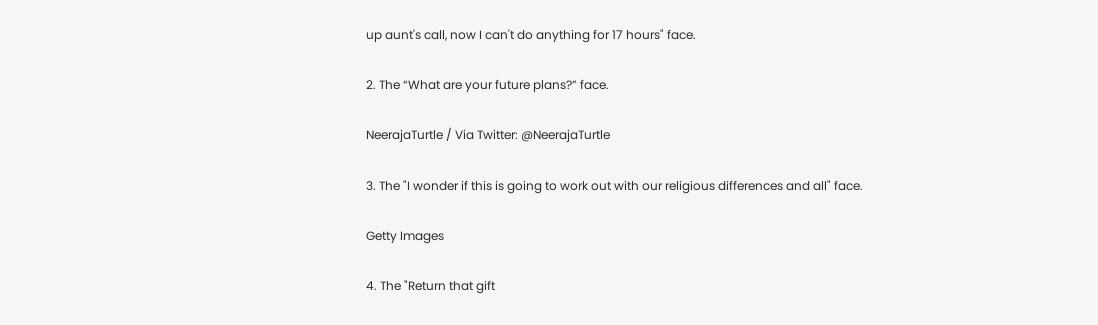up aunt's call, now I can't do anything for 17 hours" face.

2. The “What are your future plans?” face.

NeerajaTurtle / Via Twitter: @NeerajaTurtle

3. The "I wonder if this is going to work out with our religious differences and all" face.

Getty Images

4. The "Return that gift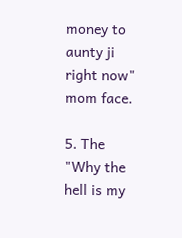money to aunty ji right now" mom face.

5. The "Why the hell is my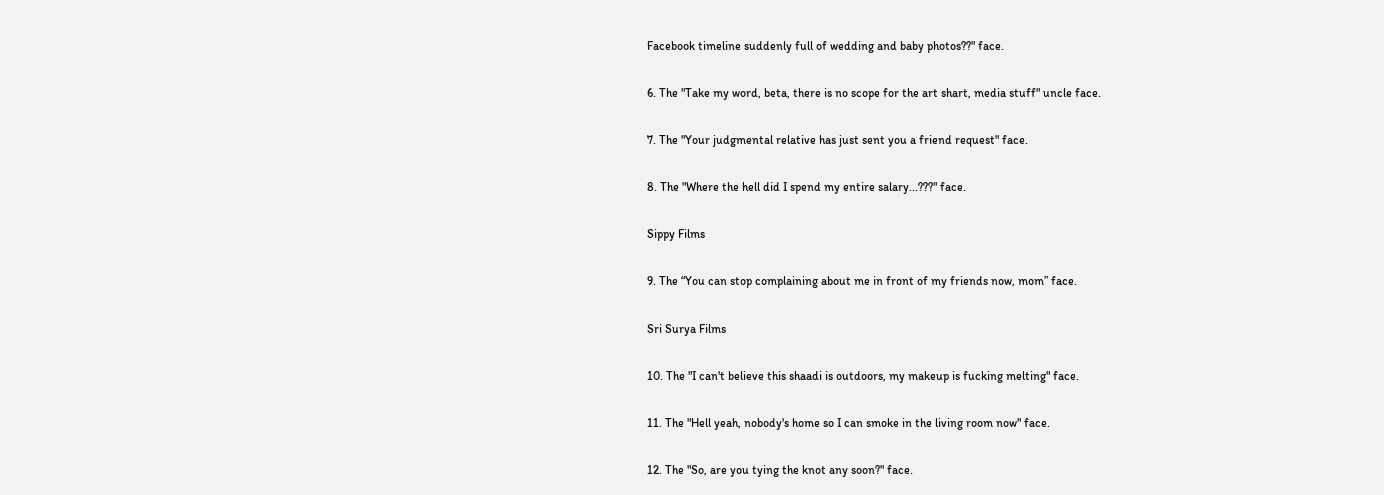Facebook timeline suddenly full of wedding and baby photos??" face.

6. The "Take my word, beta, there is no scope for the art shart, media stuff" uncle face.

7. The "Your judgmental relative has just sent you a friend request" face.

8. The "Where the hell did I spend my entire salary...???" face.

Sippy Films

9. The “You can stop complaining about me in front of my friends now, mom” face.

Sri Surya Films

10. The "I can't believe this shaadi is outdoors, my makeup is fucking melting" face.

11. The "Hell yeah, nobody's home so I can smoke in the living room now" face.

12. The "So, are you tying the knot any soon?" face.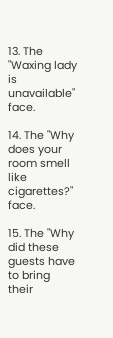13. The "Waxing lady is unavailable" face.

14. The "Why does your room smell like cigarettes?" face.

15. The "Why did these guests have to bring their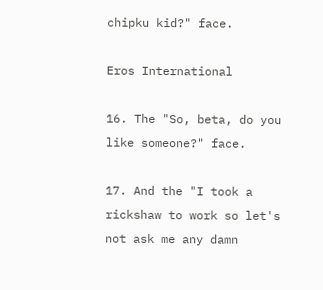chipku kid?" face.

Eros International

16. The "So, beta, do you like someone?" face.

17. And the "I took a rickshaw to work so let's not ask me any damn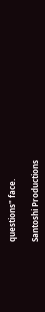questions" face.

Santoshi Productions